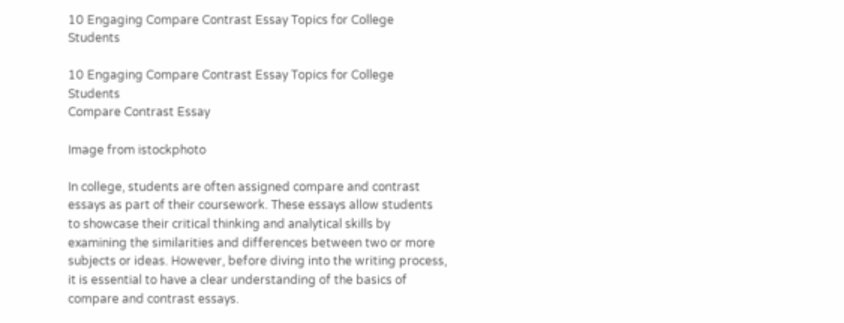10 Engaging Compare Contrast Essay Topics for College Students

10 Engaging Compare Contrast Essay Topics for College Students
Compare Contrast Essay

Image from istockphoto

In college, students are often assigned compare and contrast essays as part of their coursework. These essays allow students to showcase their critical thinking and analytical skills by examining the similarities and differences between two or more subjects or ideas. However, before diving into the writing process, it is essential to have a clear understanding of the basics of compare and contrast essays.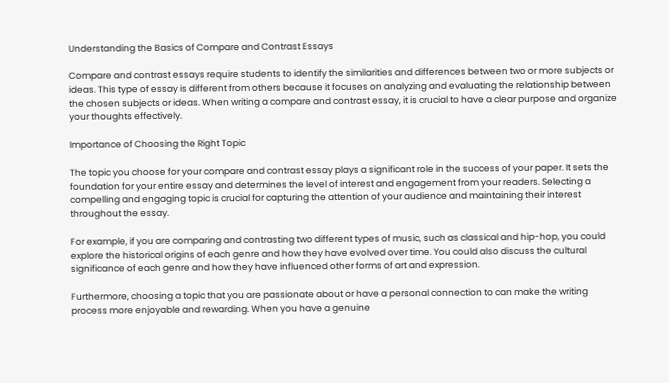Understanding the Basics of Compare and Contrast Essays

Compare and contrast essays require students to identify the similarities and differences between two or more subjects or ideas. This type of essay is different from others because it focuses on analyzing and evaluating the relationship between the chosen subjects or ideas. When writing a compare and contrast essay, it is crucial to have a clear purpose and organize your thoughts effectively.

Importance of Choosing the Right Topic

The topic you choose for your compare and contrast essay plays a significant role in the success of your paper. It sets the foundation for your entire essay and determines the level of interest and engagement from your readers. Selecting a compelling and engaging topic is crucial for capturing the attention of your audience and maintaining their interest throughout the essay.

For example, if you are comparing and contrasting two different types of music, such as classical and hip-hop, you could explore the historical origins of each genre and how they have evolved over time. You could also discuss the cultural significance of each genre and how they have influenced other forms of art and expression.

Furthermore, choosing a topic that you are passionate about or have a personal connection to can make the writing process more enjoyable and rewarding. When you have a genuine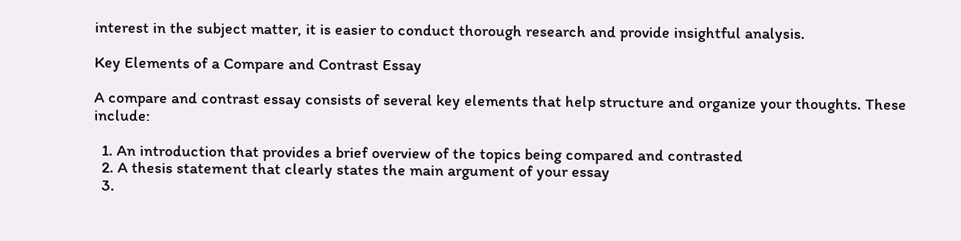interest in the subject matter, it is easier to conduct thorough research and provide insightful analysis.

Key Elements of a Compare and Contrast Essay

A compare and contrast essay consists of several key elements that help structure and organize your thoughts. These include:

  1. An introduction that provides a brief overview of the topics being compared and contrasted
  2. A thesis statement that clearly states the main argument of your essay
  3.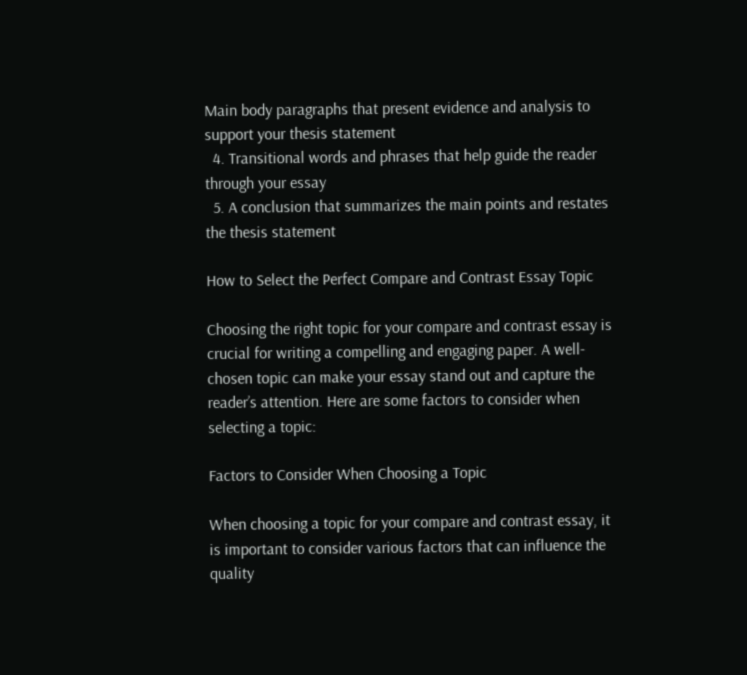Main body paragraphs that present evidence and analysis to support your thesis statement
  4. Transitional words and phrases that help guide the reader through your essay
  5. A conclusion that summarizes the main points and restates the thesis statement

How to Select the Perfect Compare and Contrast Essay Topic

Choosing the right topic for your compare and contrast essay is crucial for writing a compelling and engaging paper. A well-chosen topic can make your essay stand out and capture the reader’s attention. Here are some factors to consider when selecting a topic:

Factors to Consider When Choosing a Topic

When choosing a topic for your compare and contrast essay, it is important to consider various factors that can influence the quality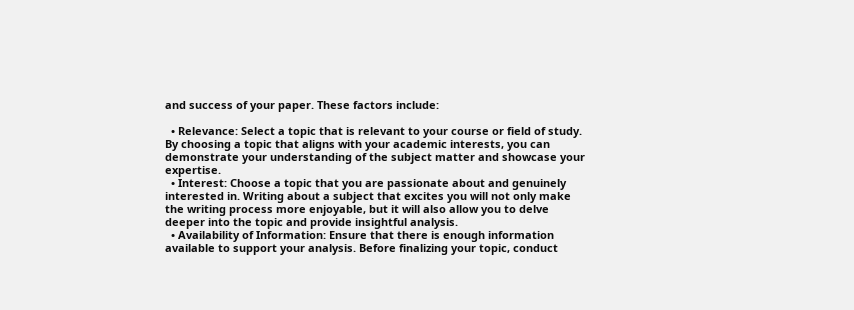and success of your paper. These factors include:

  • Relevance: Select a topic that is relevant to your course or field of study. By choosing a topic that aligns with your academic interests, you can demonstrate your understanding of the subject matter and showcase your expertise.
  • Interest: Choose a topic that you are passionate about and genuinely interested in. Writing about a subject that excites you will not only make the writing process more enjoyable, but it will also allow you to delve deeper into the topic and provide insightful analysis.
  • Availability of Information: Ensure that there is enough information available to support your analysis. Before finalizing your topic, conduct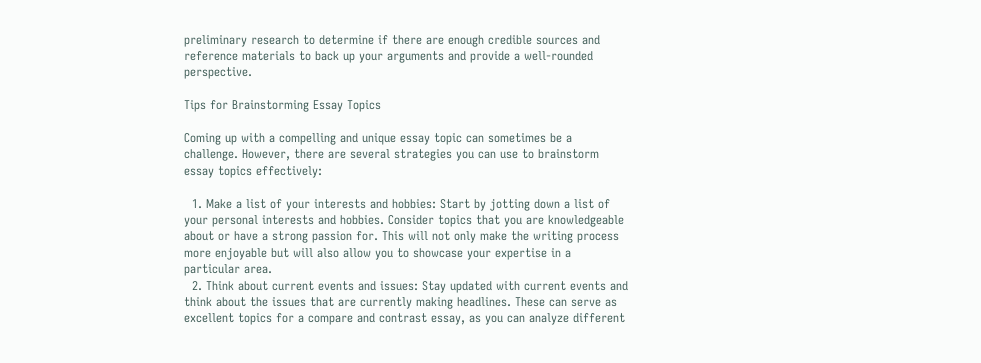preliminary research to determine if there are enough credible sources and reference materials to back up your arguments and provide a well-rounded perspective.

Tips for Brainstorming Essay Topics

Coming up with a compelling and unique essay topic can sometimes be a challenge. However, there are several strategies you can use to brainstorm essay topics effectively:

  1. Make a list of your interests and hobbies: Start by jotting down a list of your personal interests and hobbies. Consider topics that you are knowledgeable about or have a strong passion for. This will not only make the writing process more enjoyable but will also allow you to showcase your expertise in a particular area.
  2. Think about current events and issues: Stay updated with current events and think about the issues that are currently making headlines. These can serve as excellent topics for a compare and contrast essay, as you can analyze different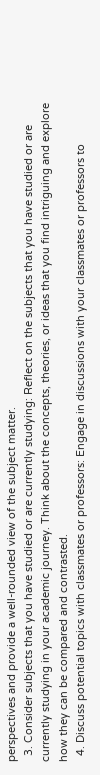perspectives and provide a well-rounded view of the subject matter.
  3. Consider subjects that you have studied or are currently studying: Reflect on the subjects that you have studied or are currently studying in your academic journey. Think about the concepts, theories, or ideas that you find intriguing and explore how they can be compared and contrasted.
  4. Discuss potential topics with classmates or professors: Engage in discussions with your classmates or professors to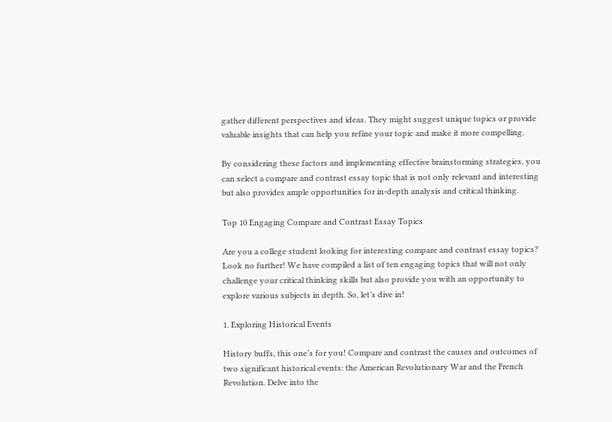gather different perspectives and ideas. They might suggest unique topics or provide valuable insights that can help you refine your topic and make it more compelling.

By considering these factors and implementing effective brainstorming strategies, you can select a compare and contrast essay topic that is not only relevant and interesting but also provides ample opportunities for in-depth analysis and critical thinking.

Top 10 Engaging Compare and Contrast Essay Topics

Are you a college student looking for interesting compare and contrast essay topics? Look no further! We have compiled a list of ten engaging topics that will not only challenge your critical thinking skills but also provide you with an opportunity to explore various subjects in depth. So, let’s dive in!

1. Exploring Historical Events

History buffs, this one’s for you! Compare and contrast the causes and outcomes of two significant historical events: the American Revolutionary War and the French Revolution. Delve into the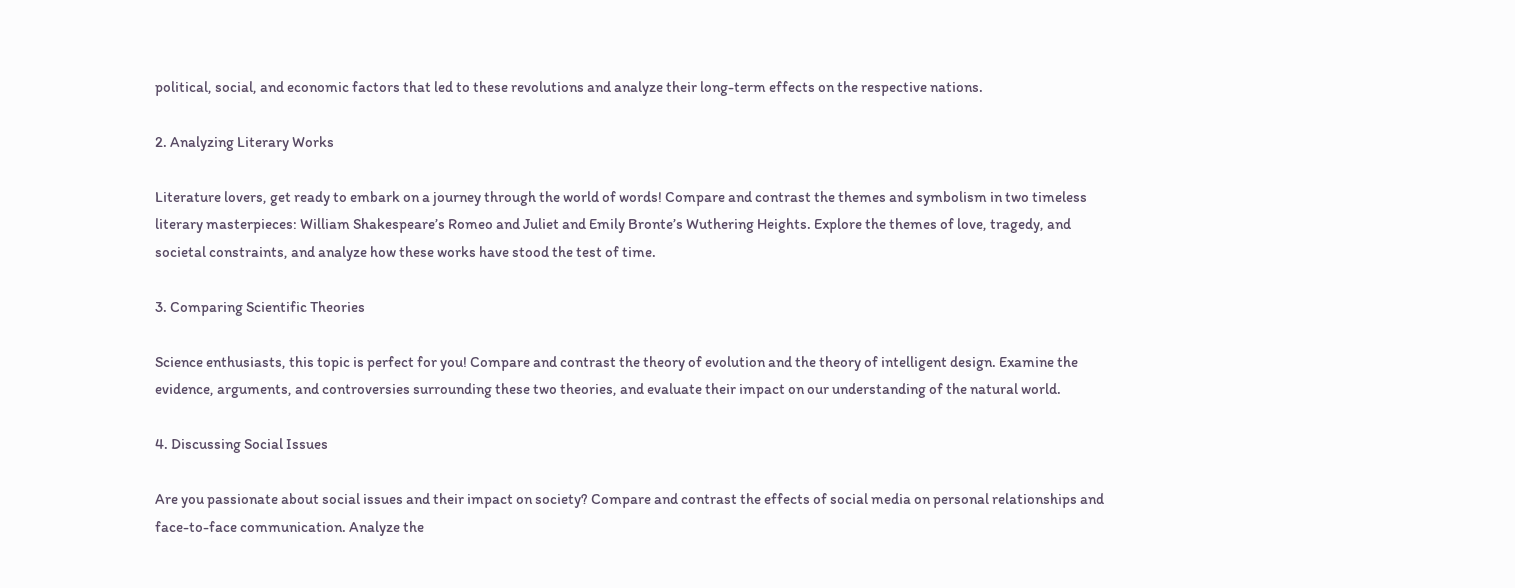political, social, and economic factors that led to these revolutions and analyze their long-term effects on the respective nations.

2. Analyzing Literary Works

Literature lovers, get ready to embark on a journey through the world of words! Compare and contrast the themes and symbolism in two timeless literary masterpieces: William Shakespeare’s Romeo and Juliet and Emily Bronte’s Wuthering Heights. Explore the themes of love, tragedy, and societal constraints, and analyze how these works have stood the test of time.

3. Comparing Scientific Theories

Science enthusiasts, this topic is perfect for you! Compare and contrast the theory of evolution and the theory of intelligent design. Examine the evidence, arguments, and controversies surrounding these two theories, and evaluate their impact on our understanding of the natural world.

4. Discussing Social Issues

Are you passionate about social issues and their impact on society? Compare and contrast the effects of social media on personal relationships and face-to-face communication. Analyze the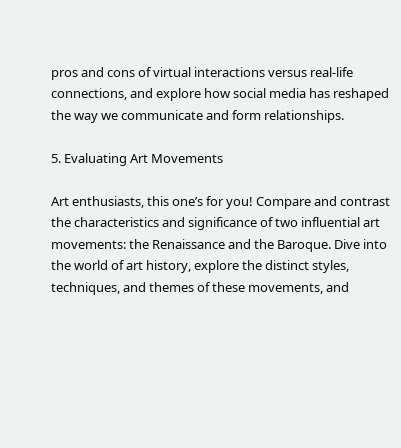pros and cons of virtual interactions versus real-life connections, and explore how social media has reshaped the way we communicate and form relationships.

5. Evaluating Art Movements

Art enthusiasts, this one’s for you! Compare and contrast the characteristics and significance of two influential art movements: the Renaissance and the Baroque. Dive into the world of art history, explore the distinct styles, techniques, and themes of these movements, and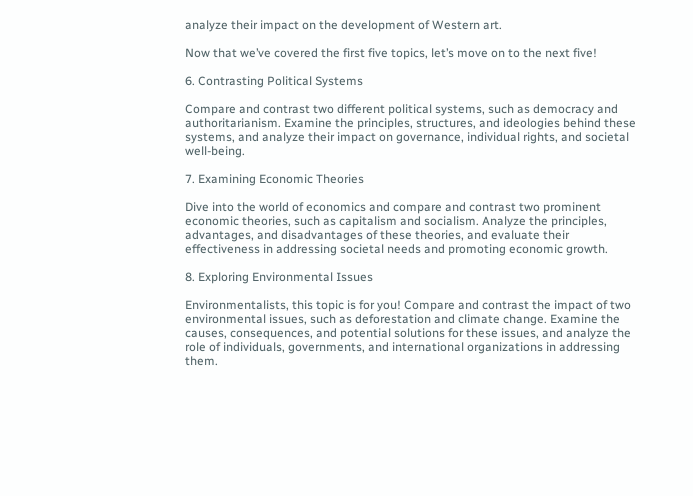analyze their impact on the development of Western art.

Now that we’ve covered the first five topics, let’s move on to the next five!

6. Contrasting Political Systems

Compare and contrast two different political systems, such as democracy and authoritarianism. Examine the principles, structures, and ideologies behind these systems, and analyze their impact on governance, individual rights, and societal well-being.

7. Examining Economic Theories

Dive into the world of economics and compare and contrast two prominent economic theories, such as capitalism and socialism. Analyze the principles, advantages, and disadvantages of these theories, and evaluate their effectiveness in addressing societal needs and promoting economic growth.

8. Exploring Environmental Issues

Environmentalists, this topic is for you! Compare and contrast the impact of two environmental issues, such as deforestation and climate change. Examine the causes, consequences, and potential solutions for these issues, and analyze the role of individuals, governments, and international organizations in addressing them.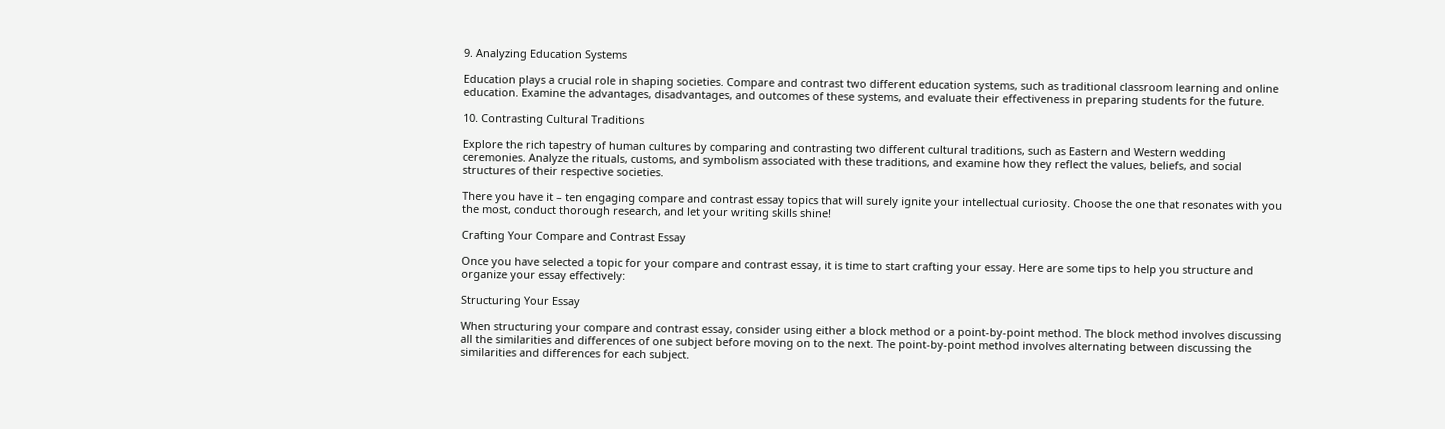9. Analyzing Education Systems

Education plays a crucial role in shaping societies. Compare and contrast two different education systems, such as traditional classroom learning and online education. Examine the advantages, disadvantages, and outcomes of these systems, and evaluate their effectiveness in preparing students for the future.

10. Contrasting Cultural Traditions

Explore the rich tapestry of human cultures by comparing and contrasting two different cultural traditions, such as Eastern and Western wedding ceremonies. Analyze the rituals, customs, and symbolism associated with these traditions, and examine how they reflect the values, beliefs, and social structures of their respective societies.

There you have it – ten engaging compare and contrast essay topics that will surely ignite your intellectual curiosity. Choose the one that resonates with you the most, conduct thorough research, and let your writing skills shine!

Crafting Your Compare and Contrast Essay

Once you have selected a topic for your compare and contrast essay, it is time to start crafting your essay. Here are some tips to help you structure and organize your essay effectively:

Structuring Your Essay

When structuring your compare and contrast essay, consider using either a block method or a point-by-point method. The block method involves discussing all the similarities and differences of one subject before moving on to the next. The point-by-point method involves alternating between discussing the similarities and differences for each subject.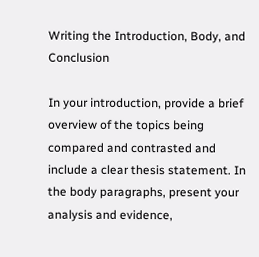Writing the Introduction, Body, and Conclusion

In your introduction, provide a brief overview of the topics being compared and contrasted and include a clear thesis statement. In the body paragraphs, present your analysis and evidence,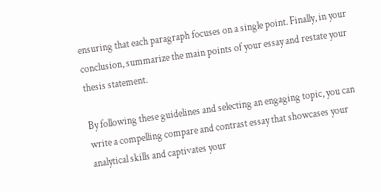ensuring that each paragraph focuses on a single point. Finally, in your conclusion, summarize the main points of your essay and restate your thesis statement.

By following these guidelines and selecting an engaging topic, you can write a compelling compare and contrast essay that showcases your analytical skills and captivates your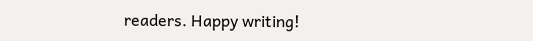readers. Happy writing!